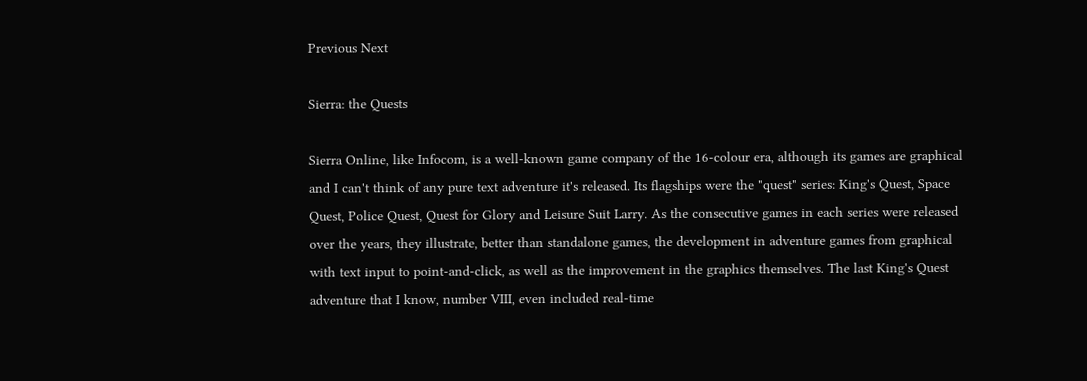Previous Next

Sierra: the Quests

Sierra Online, like Infocom, is a well-known game company of the 16-colour era, although its games are graphical and I can't think of any pure text adventure it's released. Its flagships were the "quest" series: King's Quest, Space Quest, Police Quest, Quest for Glory and Leisure Suit Larry. As the consecutive games in each series were released over the years, they illustrate, better than standalone games, the development in adventure games from graphical with text input to point-and-click, as well as the improvement in the graphics themselves. The last King's Quest adventure that I know, number VIII, even included real-time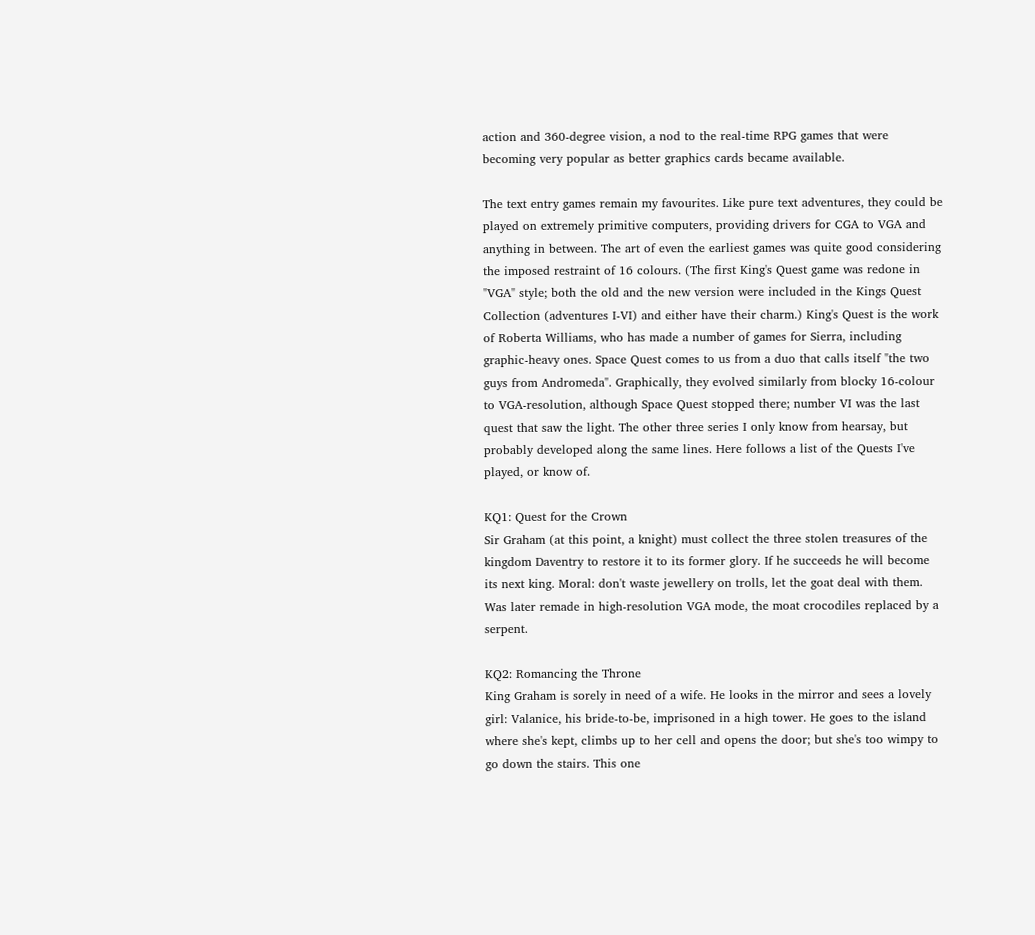action and 360-degree vision, a nod to the real-time RPG games that were becoming very popular as better graphics cards became available.

The text entry games remain my favourites. Like pure text adventures, they could be played on extremely primitive computers, providing drivers for CGA to VGA and anything in between. The art of even the earliest games was quite good considering the imposed restraint of 16 colours. (The first King's Quest game was redone in "VGA" style; both the old and the new version were included in the Kings Quest Collection (adventures I-VI) and either have their charm.) King's Quest is the work of Roberta Williams, who has made a number of games for Sierra, including graphic-heavy ones. Space Quest comes to us from a duo that calls itself "the two guys from Andromeda". Graphically, they evolved similarly from blocky 16-colour to VGA-resolution, although Space Quest stopped there; number VI was the last quest that saw the light. The other three series I only know from hearsay, but probably developed along the same lines. Here follows a list of the Quests I've played, or know of.

KQ1: Quest for the Crown
Sir Graham (at this point, a knight) must collect the three stolen treasures of the kingdom Daventry to restore it to its former glory. If he succeeds he will become its next king. Moral: don't waste jewellery on trolls, let the goat deal with them. Was later remade in high-resolution VGA mode, the moat crocodiles replaced by a serpent.

KQ2: Romancing the Throne
King Graham is sorely in need of a wife. He looks in the mirror and sees a lovely girl: Valanice, his bride-to-be, imprisoned in a high tower. He goes to the island where she's kept, climbs up to her cell and opens the door; but she's too wimpy to go down the stairs. This one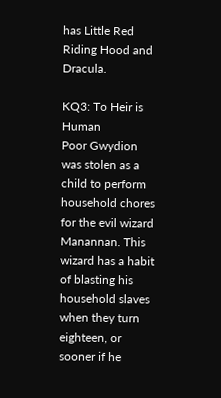has Little Red Riding Hood and Dracula.

KQ3: To Heir is Human
Poor Gwydion was stolen as a child to perform household chores for the evil wizard Manannan. This wizard has a habit of blasting his household slaves when they turn eighteen, or sooner if he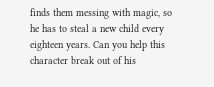finds them messing with magic, so he has to steal a new child every eighteen years. Can you help this character break out of his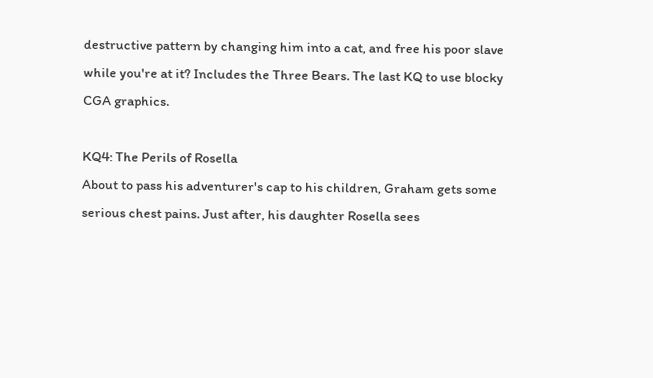destructive pattern by changing him into a cat, and free his poor slave while you're at it? Includes the Three Bears. The last KQ to use blocky CGA graphics.

KQ4: The Perils of Rosella
About to pass his adventurer's cap to his children, Graham gets some serious chest pains. Just after, his daughter Rosella sees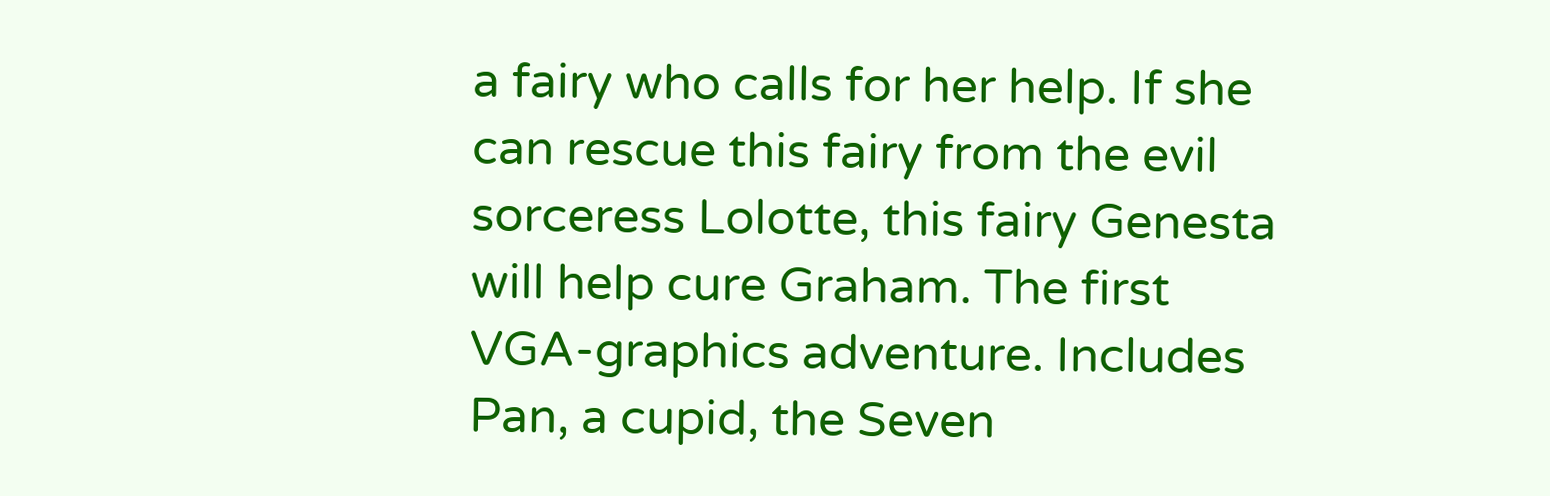a fairy who calls for her help. If she can rescue this fairy from the evil sorceress Lolotte, this fairy Genesta will help cure Graham. The first VGA-graphics adventure. Includes Pan, a cupid, the Seven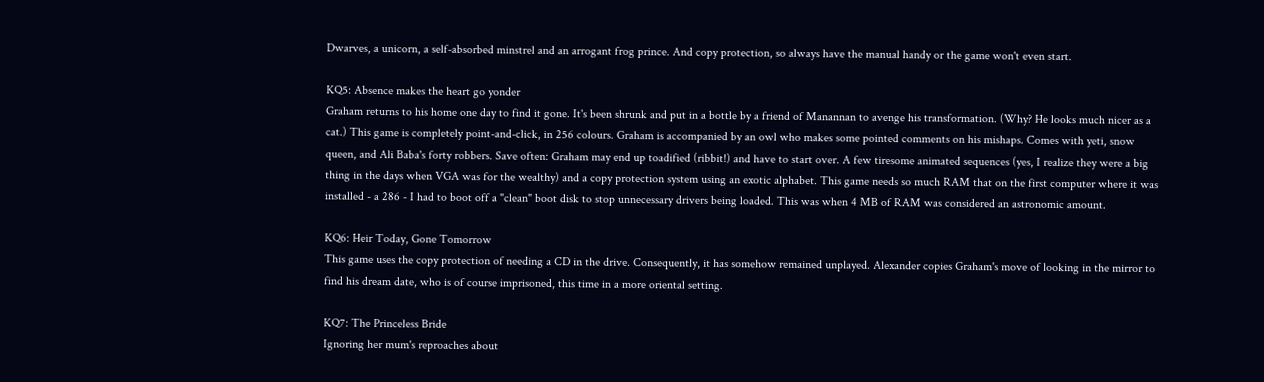Dwarves, a unicorn, a self-absorbed minstrel and an arrogant frog prince. And copy protection, so always have the manual handy or the game won't even start.

KQ5: Absence makes the heart go yonder
Graham returns to his home one day to find it gone. It's been shrunk and put in a bottle by a friend of Manannan to avenge his transformation. (Why? He looks much nicer as a cat.) This game is completely point-and-click, in 256 colours. Graham is accompanied by an owl who makes some pointed comments on his mishaps. Comes with yeti, snow queen, and Ali Baba's forty robbers. Save often: Graham may end up toadified (ribbit!) and have to start over. A few tiresome animated sequences (yes, I realize they were a big thing in the days when VGA was for the wealthy) and a copy protection system using an exotic alphabet. This game needs so much RAM that on the first computer where it was installed - a 286 - I had to boot off a "clean" boot disk to stop unnecessary drivers being loaded. This was when 4 MB of RAM was considered an astronomic amount.

KQ6: Heir Today, Gone Tomorrow
This game uses the copy protection of needing a CD in the drive. Consequently, it has somehow remained unplayed. Alexander copies Graham's move of looking in the mirror to find his dream date, who is of course imprisoned, this time in a more oriental setting.

KQ7: The Princeless Bride
Ignoring her mum's reproaches about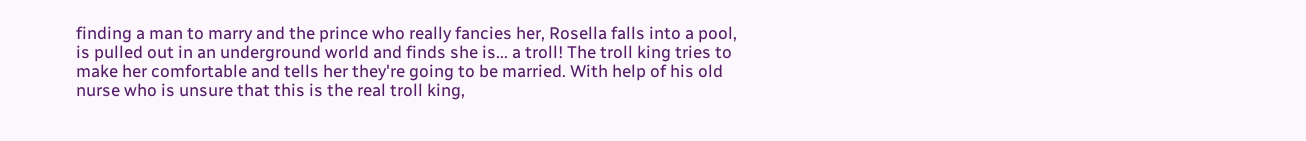finding a man to marry and the prince who really fancies her, Rosella falls into a pool, is pulled out in an underground world and finds she is... a troll! The troll king tries to make her comfortable and tells her they're going to be married. With help of his old nurse who is unsure that this is the real troll king,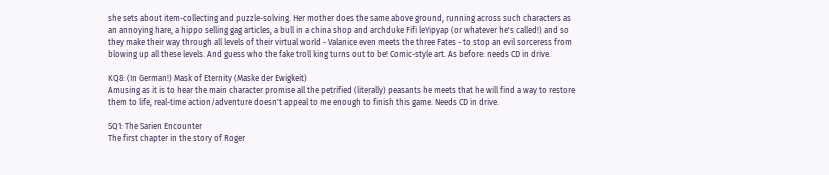she sets about item-collecting and puzzle-solving. Her mother does the same above ground, running across such characters as an annoying hare, a hippo selling gag articles, a bull in a china shop and archduke Fifi leYipyap (or whatever he's called!) and so they make their way through all levels of their virtual world - Valanice even meets the three Fates - to stop an evil sorceress from blowing up all these levels. And guess who the fake troll king turns out to be! Comic-style art. As before: needs CD in drive.

KQ8: (In German!) Mask of Eternity (Maske der Ewigkeit)
Amusing as it is to hear the main character promise all the petrified (literally) peasants he meets that he will find a way to restore them to life, real-time action/adventure doesn't appeal to me enough to finish this game. Needs CD in drive.

SQ1: The Sarien Encounter
The first chapter in the story of Roger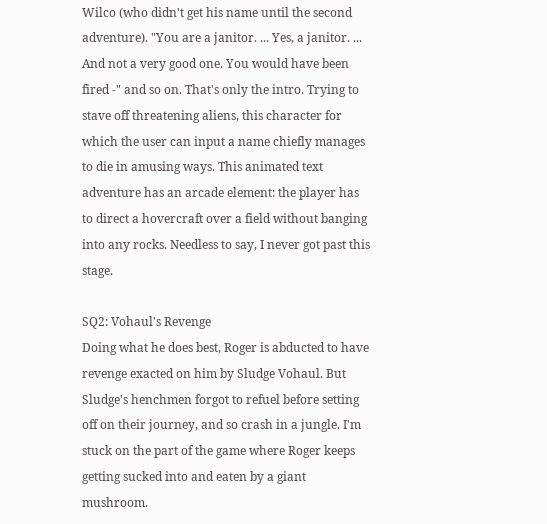Wilco (who didn't get his name until the second adventure). "You are a janitor. ... Yes, a janitor. ... And not a very good one. You would have been fired -" and so on. That's only the intro. Trying to stave off threatening aliens, this character for which the user can input a name chiefly manages to die in amusing ways. This animated text adventure has an arcade element: the player has to direct a hovercraft over a field without banging into any rocks. Needless to say, I never got past this stage.

SQ2: Vohaul's Revenge
Doing what he does best, Roger is abducted to have revenge exacted on him by Sludge Vohaul. But Sludge's henchmen forgot to refuel before setting off on their journey, and so crash in a jungle. I'm stuck on the part of the game where Roger keeps getting sucked into and eaten by a giant mushroom.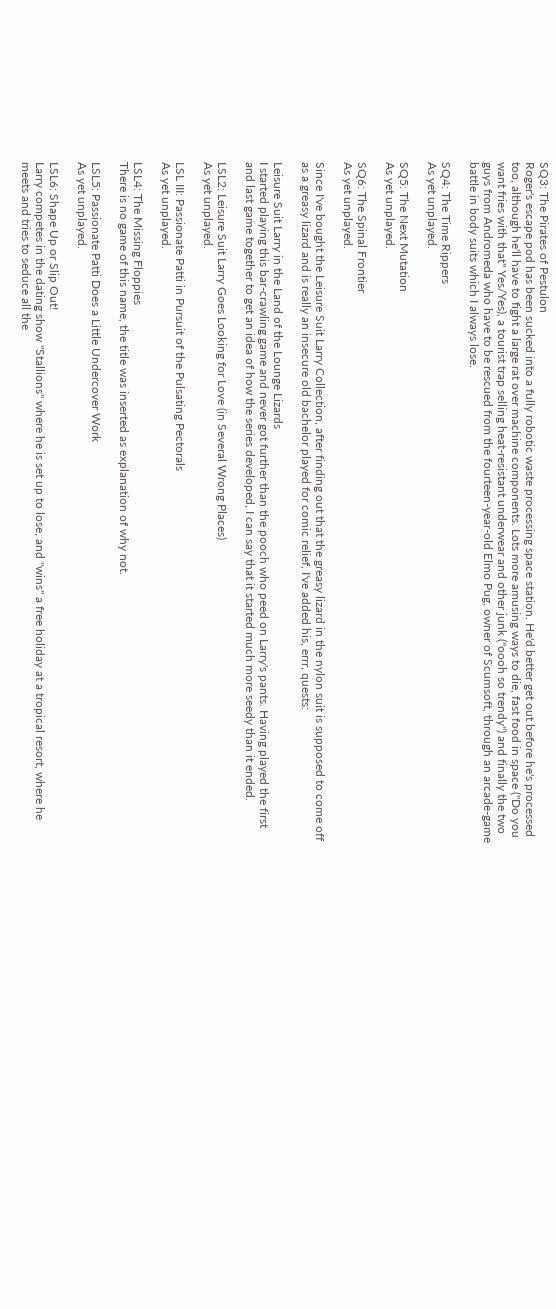SQ3: The Pirates of Pestulon
Roger's escape pod has been sucked into a fully robotic waste processing space station. He'd better get out before he's processed too, although he'll have to fight a large rat over machine components. Lots more amusing ways to die, fast food in space ("Do you want fries with that" Yes/Yes), a tourist trap selling heat-resistant underwear and other junk ("oooh so trendy") and finally the two guys from Andromeda who have to be rescued from the fourteen-year-old Elmo Pug, owner of Scumsoft, through an arcade-game battle in body suits which I always lose.

SQ4: The Time Rippers
As yet unplayed.

SQ5: The Next Mutation
As yet unplayed.

SQ6: The Spinal Frontier
As yet unplayed.

Since I've bought the Leisure Suit Larry Collection, after finding out that the greasy lizard in the nylon suit is supposed to come off as a greasy lizard and is really an insecure old bachelor played for comic relief, I've added his, errr, quests:

Leisure Suit Larry in the Land of the Lounge Lizards
I started playing this bar-crawling game and never got further than the pooch who peed on Larry's pants. Having played the first and last game together to get an idea of how the series developed, I can say that it started much more seedy than it ended.

LSL2: Leisure Suit Larry Goes Looking for Love (in Several Wrong Places)
As yet unplayed.

LSL III: Passionate Patti in Pursuit of the Pulsating Pectorals
As yet unplayed.

LSL4: The Missing Floppies
There is no game of this name, the title was inserted as explanation of why not.

LSL5: Passionate Patti Does a Little Undercover Work
As yet unplayed.

LSL6: Shape Up or Slip Out!
Larry competes in the dating show "Stallions" where he is set up to lose, and "wins" a free holiday at a tropical resort, where he meets and tries to seduce all the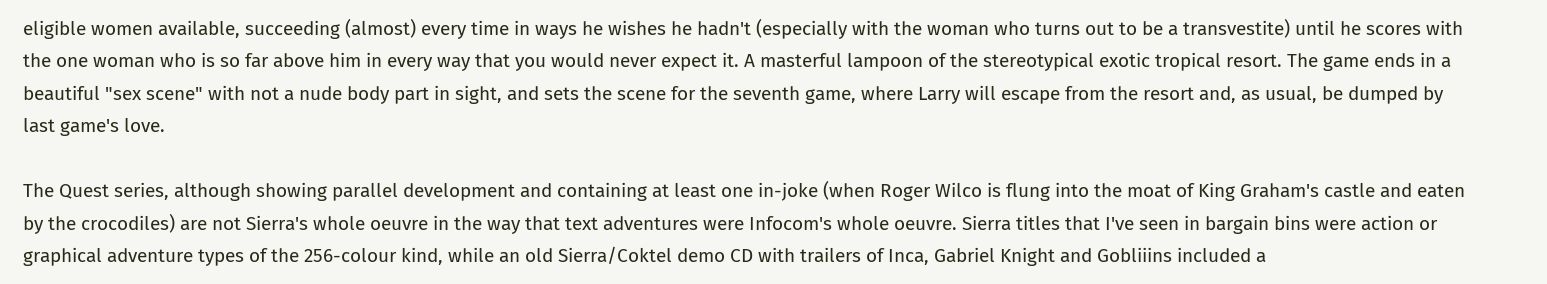eligible women available, succeeding (almost) every time in ways he wishes he hadn't (especially with the woman who turns out to be a transvestite) until he scores with the one woman who is so far above him in every way that you would never expect it. A masterful lampoon of the stereotypical exotic tropical resort. The game ends in a beautiful "sex scene" with not a nude body part in sight, and sets the scene for the seventh game, where Larry will escape from the resort and, as usual, be dumped by last game's love.

The Quest series, although showing parallel development and containing at least one in-joke (when Roger Wilco is flung into the moat of King Graham's castle and eaten by the crocodiles) are not Sierra's whole oeuvre in the way that text adventures were Infocom's whole oeuvre. Sierra titles that I've seen in bargain bins were action or graphical adventure types of the 256-colour kind, while an old Sierra/Coktel demo CD with trailers of Inca, Gabriel Knight and Gobliiins included a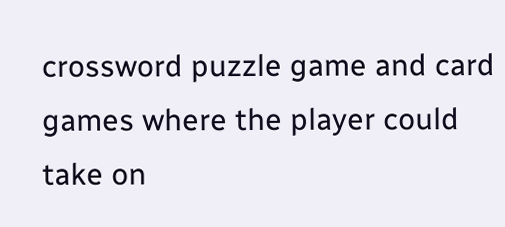crossword puzzle game and card games where the player could take on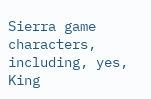Sierra game characters, including, yes, King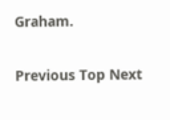Graham.

Previous Top Next